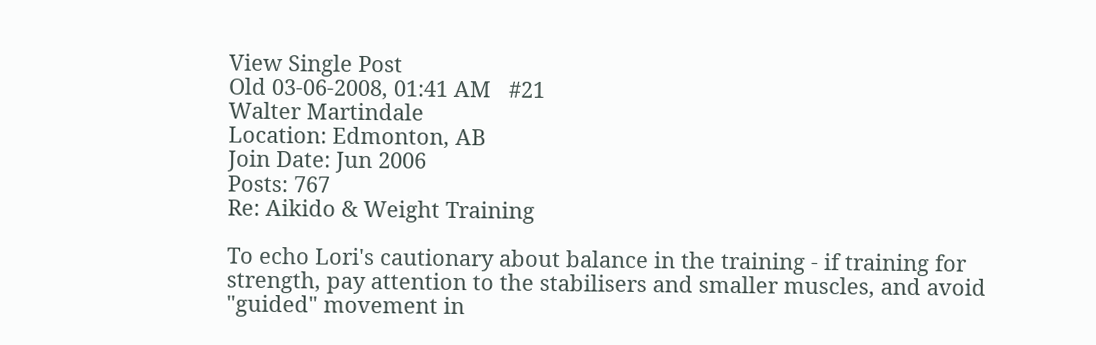View Single Post
Old 03-06-2008, 01:41 AM   #21
Walter Martindale
Location: Edmonton, AB
Join Date: Jun 2006
Posts: 767
Re: Aikido & Weight Training

To echo Lori's cautionary about balance in the training - if training for strength, pay attention to the stabilisers and smaller muscles, and avoid "guided" movement in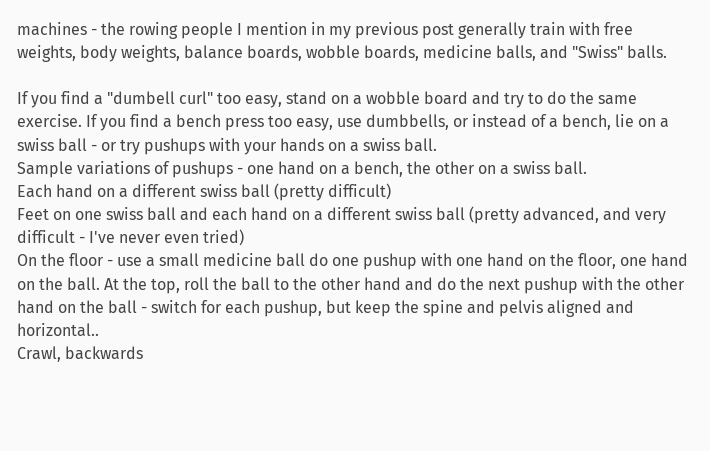machines - the rowing people I mention in my previous post generally train with free weights, body weights, balance boards, wobble boards, medicine balls, and "Swiss" balls.

If you find a "dumbell curl" too easy, stand on a wobble board and try to do the same exercise. If you find a bench press too easy, use dumbbells, or instead of a bench, lie on a swiss ball - or try pushups with your hands on a swiss ball.
Sample variations of pushups - one hand on a bench, the other on a swiss ball.
Each hand on a different swiss ball (pretty difficult)
Feet on one swiss ball and each hand on a different swiss ball (pretty advanced, and very difficult - I've never even tried)
On the floor - use a small medicine ball do one pushup with one hand on the floor, one hand on the ball. At the top, roll the ball to the other hand and do the next pushup with the other hand on the ball - switch for each pushup, but keep the spine and pelvis aligned and horizontal..
Crawl, backwards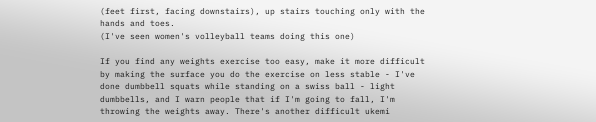(feet first, facing downstairs), up stairs touching only with the hands and toes.
(I've seen women's volleyball teams doing this one)

If you find any weights exercise too easy, make it more difficult by making the surface you do the exercise on less stable - I've done dumbbell squats while standing on a swiss ball - light dumbbells, and I warn people that if I'm going to fall, I'm throwing the weights away. There's another difficult ukemi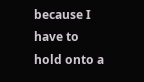because I have to hold onto a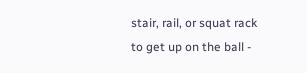stair, rail, or squat rack to get up on the ball -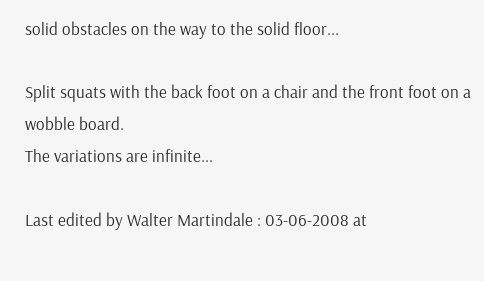solid obstacles on the way to the solid floor...

Split squats with the back foot on a chair and the front foot on a wobble board.
The variations are infinite...

Last edited by Walter Martindale : 03-06-2008 at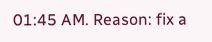01:45 AM. Reason: fix a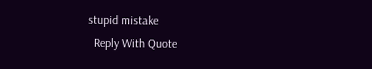stupid mistake
  Reply With Quote